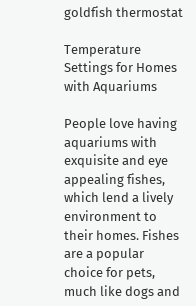goldfish thermostat

Temperature Settings for Homes with Aquariums

People love having aquariums with exquisite and eye appealing fishes, which lend a lively environment to their homes. Fishes are a popular choice for pets, much like dogs and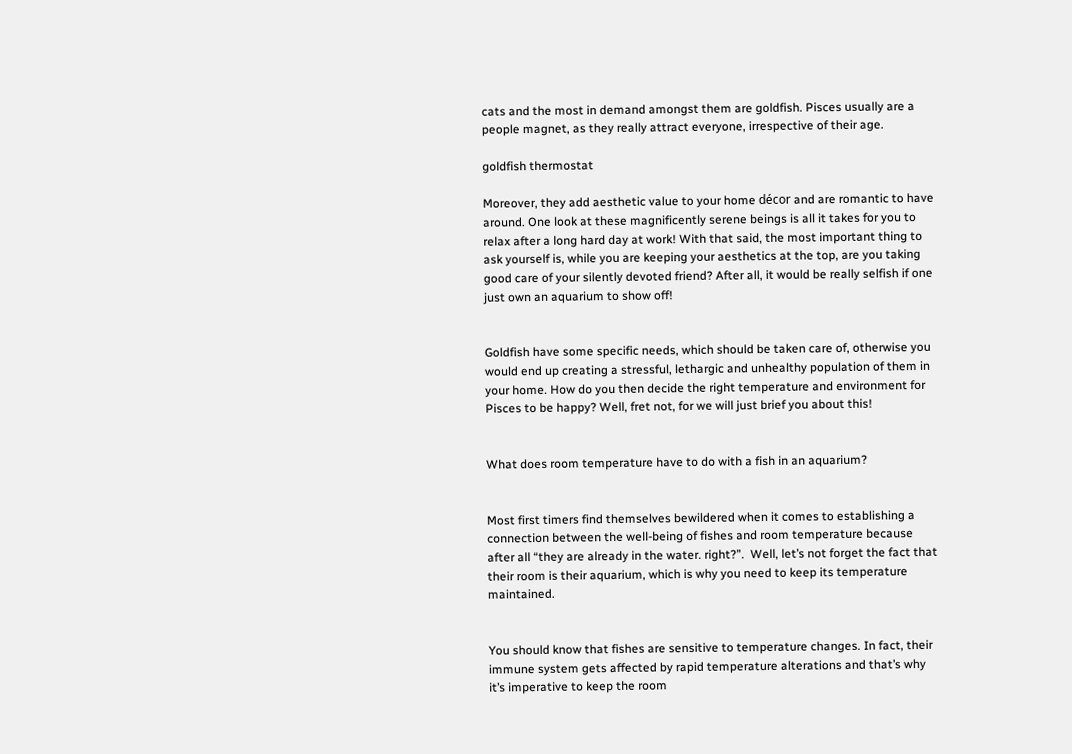cats and the most in demand amongst them are goldfish. Pisces usually are a people magnet, as they really attract everyone, irrespective of their age.

goldfish thermostat

Moreover, they add aesthetic value to your home décor and are romantic to have around. One look at these magnificently serene beings is all it takes for you to relax after a long hard day at work! With that said, the most important thing to ask yourself is, while you are keeping your aesthetics at the top, are you taking good care of your silently devoted friend? After all, it would be really selfish if one just own an aquarium to show off!


Goldfish have some specific needs, which should be taken care of, otherwise you would end up creating a stressful, lethargic and unhealthy population of them in your home. How do you then decide the right temperature and environment for Pisces to be happy? Well, fret not, for we will just brief you about this!


What does room temperature have to do with a fish in an aquarium?


Most first timers find themselves bewildered when it comes to establishing a connection between the well-being of fishes and room temperature because after all “they are already in the water. right?”.  Well, let’s not forget the fact that their room is their aquarium, which is why you need to keep its temperature maintained.


You should know that fishes are sensitive to temperature changes. In fact, their immune system gets affected by rapid temperature alterations and that’s why it’s imperative to keep the room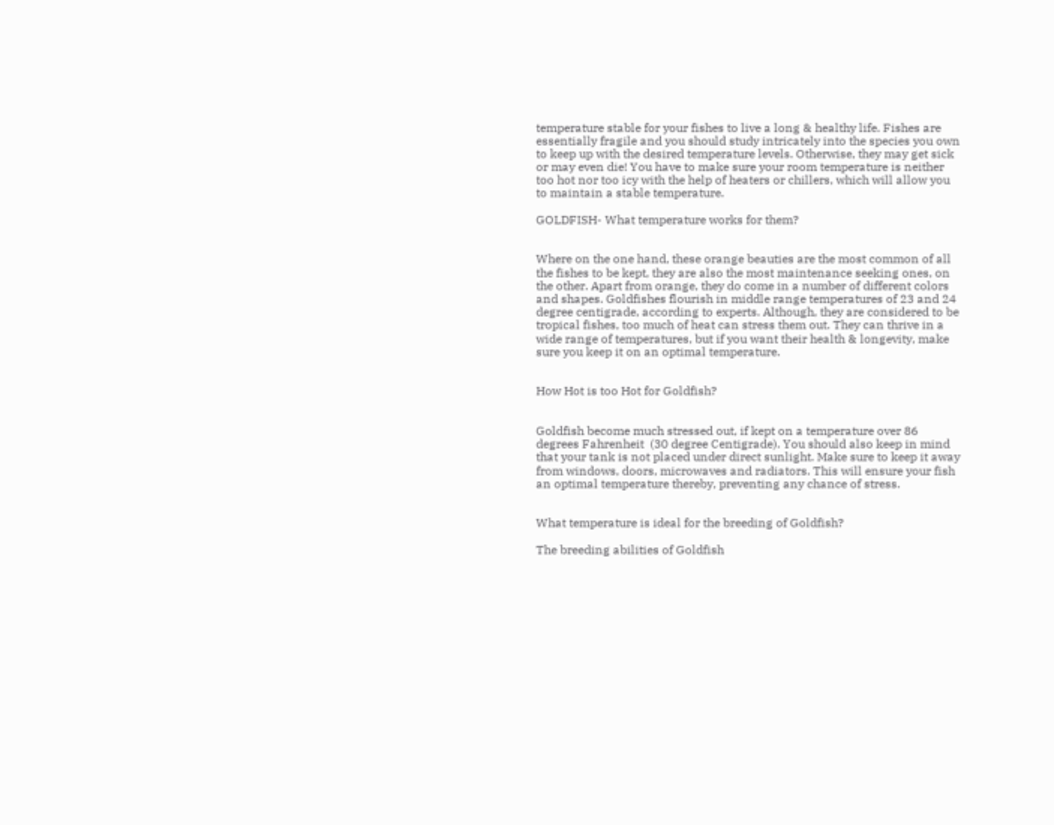temperature stable for your fishes to live a long & healthy life. Fishes are essentially fragile and you should study intricately into the species you own to keep up with the desired temperature levels. Otherwise, they may get sick or may even die! You have to make sure your room temperature is neither too hot nor too icy with the help of heaters or chillers, which will allow you to maintain a stable temperature.

GOLDFISH- What temperature works for them?


Where on the one hand, these orange beauties are the most common of all the fishes to be kept, they are also the most maintenance seeking ones, on the other. Apart from orange, they do come in a number of different colors and shapes. Goldfishes flourish in middle range temperatures of 23 and 24 degree centigrade, according to experts. Although, they are considered to be tropical fishes, too much of heat can stress them out. They can thrive in a wide range of temperatures, but if you want their health & longevity, make sure you keep it on an optimal temperature.


How Hot is too Hot for Goldfish?


Goldfish become much stressed out, if kept on a temperature over 86 degrees Fahrenheit  (30 degree Centigrade). You should also keep in mind that your tank is not placed under direct sunlight. Make sure to keep it away from windows, doors, microwaves and radiators. This will ensure your fish an optimal temperature thereby, preventing any chance of stress.


What temperature is ideal for the breeding of Goldfish?

The breeding abilities of Goldfish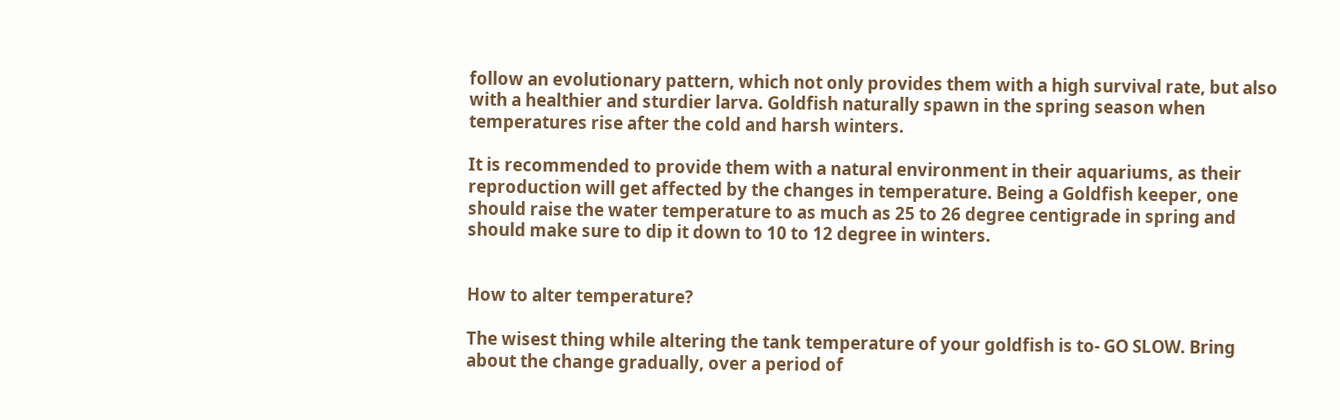follow an evolutionary pattern, which not only provides them with a high survival rate, but also with a healthier and sturdier larva. Goldfish naturally spawn in the spring season when temperatures rise after the cold and harsh winters.

It is recommended to provide them with a natural environment in their aquariums, as their reproduction will get affected by the changes in temperature. Being a Goldfish keeper, one should raise the water temperature to as much as 25 to 26 degree centigrade in spring and should make sure to dip it down to 10 to 12 degree in winters.


How to alter temperature?

The wisest thing while altering the tank temperature of your goldfish is to- GO SLOW. Bring about the change gradually, over a period of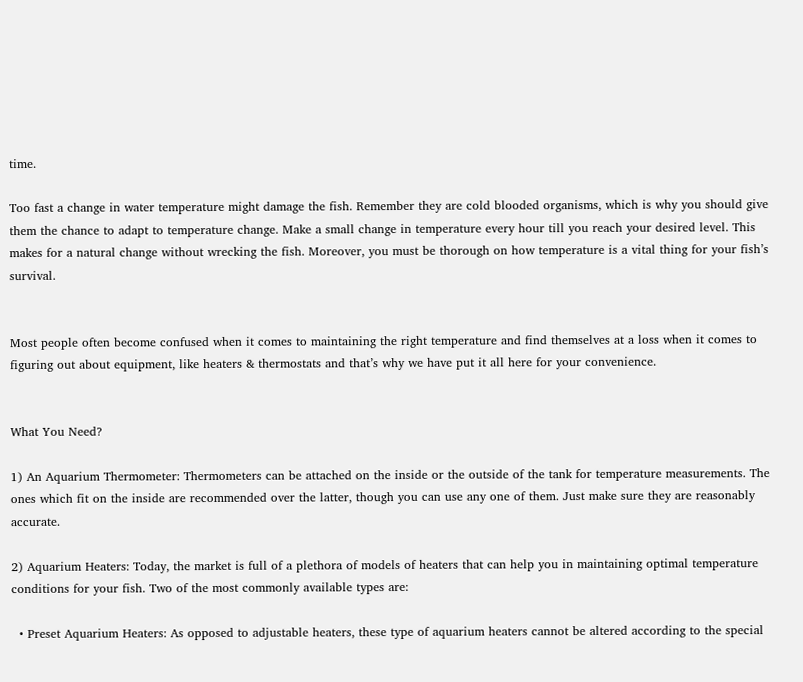time.

Too fast a change in water temperature might damage the fish. Remember they are cold blooded organisms, which is why you should give them the chance to adapt to temperature change. Make a small change in temperature every hour till you reach your desired level. This makes for a natural change without wrecking the fish. Moreover, you must be thorough on how temperature is a vital thing for your fish’s survival.


Most people often become confused when it comes to maintaining the right temperature and find themselves at a loss when it comes to figuring out about equipment, like heaters & thermostats and that’s why we have put it all here for your convenience.


What You Need?

1) An Aquarium Thermometer: Thermometers can be attached on the inside or the outside of the tank for temperature measurements. The ones which fit on the inside are recommended over the latter, though you can use any one of them. Just make sure they are reasonably accurate.

2) Aquarium Heaters: Today, the market is full of a plethora of models of heaters that can help you in maintaining optimal temperature conditions for your fish. Two of the most commonly available types are:

  • Preset Aquarium Heaters: As opposed to adjustable heaters, these type of aquarium heaters cannot be altered according to the special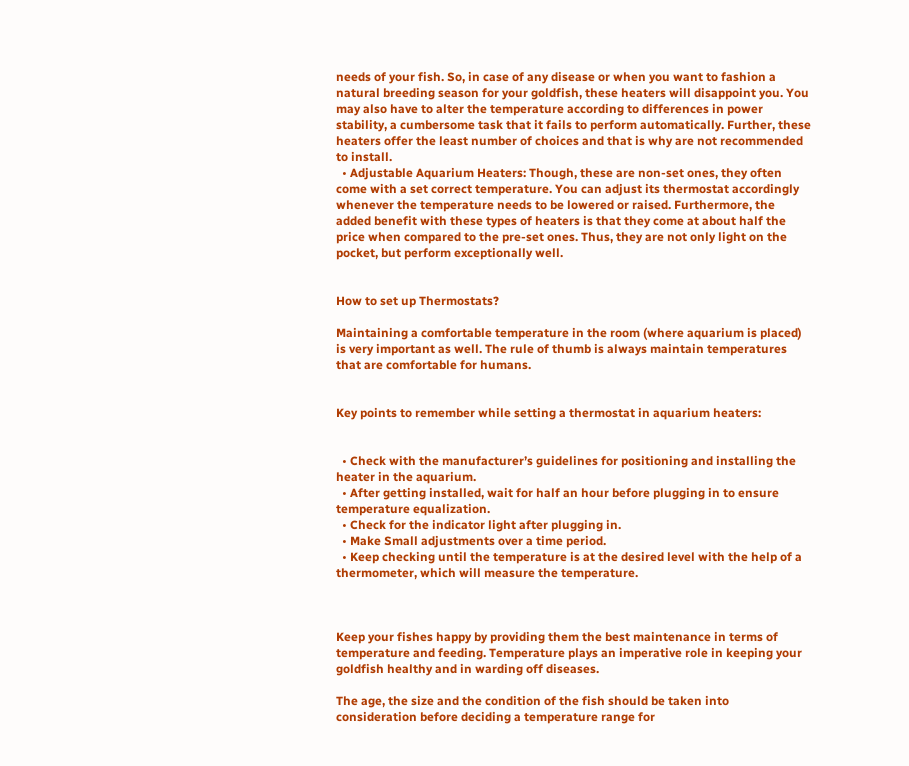needs of your fish. So, in case of any disease or when you want to fashion a natural breeding season for your goldfish, these heaters will disappoint you. You may also have to alter the temperature according to differences in power stability, a cumbersome task that it fails to perform automatically. Further, these heaters offer the least number of choices and that is why are not recommended to install.
  • Adjustable Aquarium Heaters: Though, these are non-set ones, they often come with a set correct temperature. You can adjust its thermostat accordingly whenever the temperature needs to be lowered or raised. Furthermore, the added benefit with these types of heaters is that they come at about half the price when compared to the pre-set ones. Thus, they are not only light on the pocket, but perform exceptionally well.


How to set up Thermostats?

Maintaining a comfortable temperature in the room (where aquarium is placed) is very important as well. The rule of thumb is always maintain temperatures that are comfortable for humans.


Key points to remember while setting a thermostat in aquarium heaters:


  • Check with the manufacturer’s guidelines for positioning and installing the heater in the aquarium.
  • After getting installed, wait for half an hour before plugging in to ensure temperature equalization.
  • Check for the indicator light after plugging in.
  • Make Small adjustments over a time period.
  • Keep checking until the temperature is at the desired level with the help of a thermometer, which will measure the temperature.



Keep your fishes happy by providing them the best maintenance in terms of temperature and feeding. Temperature plays an imperative role in keeping your goldfish healthy and in warding off diseases.

The age, the size and the condition of the fish should be taken into consideration before deciding a temperature range for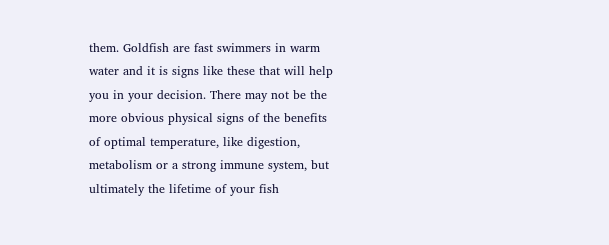them. Goldfish are fast swimmers in warm water and it is signs like these that will help you in your decision. There may not be the more obvious physical signs of the benefits of optimal temperature, like digestion, metabolism or a strong immune system, but ultimately the lifetime of your fish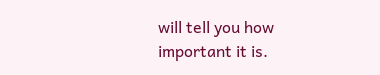will tell you how important it is.